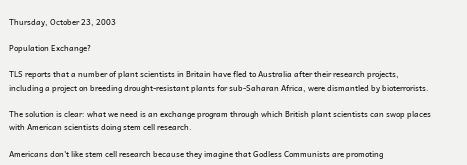Thursday, October 23, 2003

Population Exchange?

TLS reports that a number of plant scientists in Britain have fled to Australia after their research projects, including a project on breeding drought-resistant plants for sub-Saharan Africa, were dismantled by bioterrorists.

The solution is clear: what we need is an exchange program through which British plant scientists can swop places with American scientists doing stem cell research.

Americans don't like stem cell research because they imagine that Godless Communists are promoting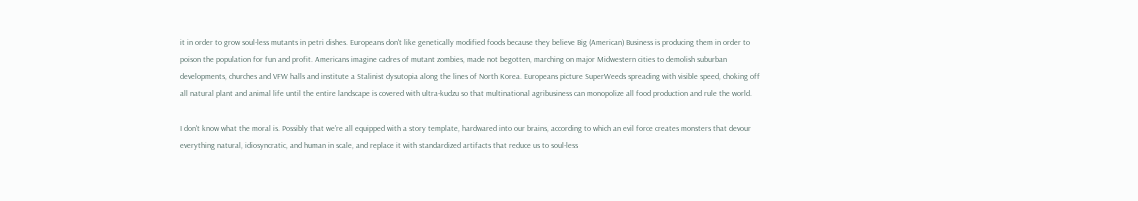it in order to grow soul-less mutants in petri dishes. Europeans don't like genetically modified foods because they believe Big (American) Business is producing them in order to poison the population for fun and profit. Americans imagine cadres of mutant zombies, made not begotten, marching on major Midwestern cities to demolish suburban developments, churches and VFW halls and institute a Stalinist dysutopia along the lines of North Korea. Europeans picture SuperWeeds spreading with visible speed, choking off all natural plant and animal life until the entire landscape is covered with ultra-kudzu so that multinational agribusiness can monopolize all food production and rule the world.

I don't know what the moral is. Possibly that we're all equipped with a story template, hardwared into our brains, according to which an evil force creates monsters that devour everything natural, idiosyncratic, and human in scale, and replace it with standardized artifacts that reduce us to soul-less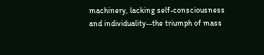machinery, lacking self-consciousness and individuality--the triumph of mass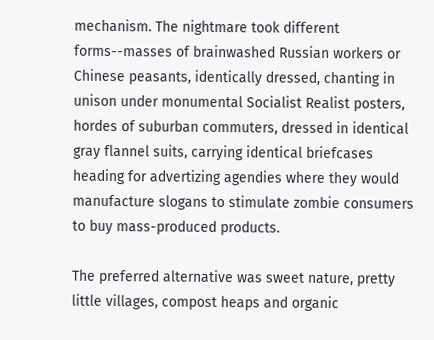mechanism. The nightmare took different forms--masses of brainwashed Russian workers or Chinese peasants, identically dressed, chanting in unison under monumental Socialist Realist posters, hordes of suburban commuters, dressed in identical gray flannel suits, carrying identical briefcases heading for advertizing agendies where they would manufacture slogans to stimulate zombie consumers to buy mass-produced products.

The preferred alternative was sweet nature, pretty little villages, compost heaps and organic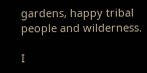gardens, happy tribal people and wilderness.

I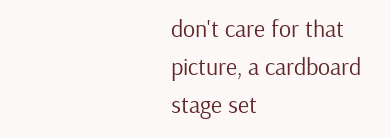don't care for that picture, a cardboard stage set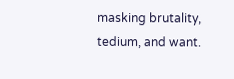masking brutality, tedium, and want.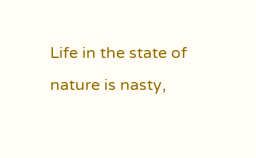Life in the state of nature is nasty,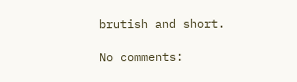brutish and short.

No comments: